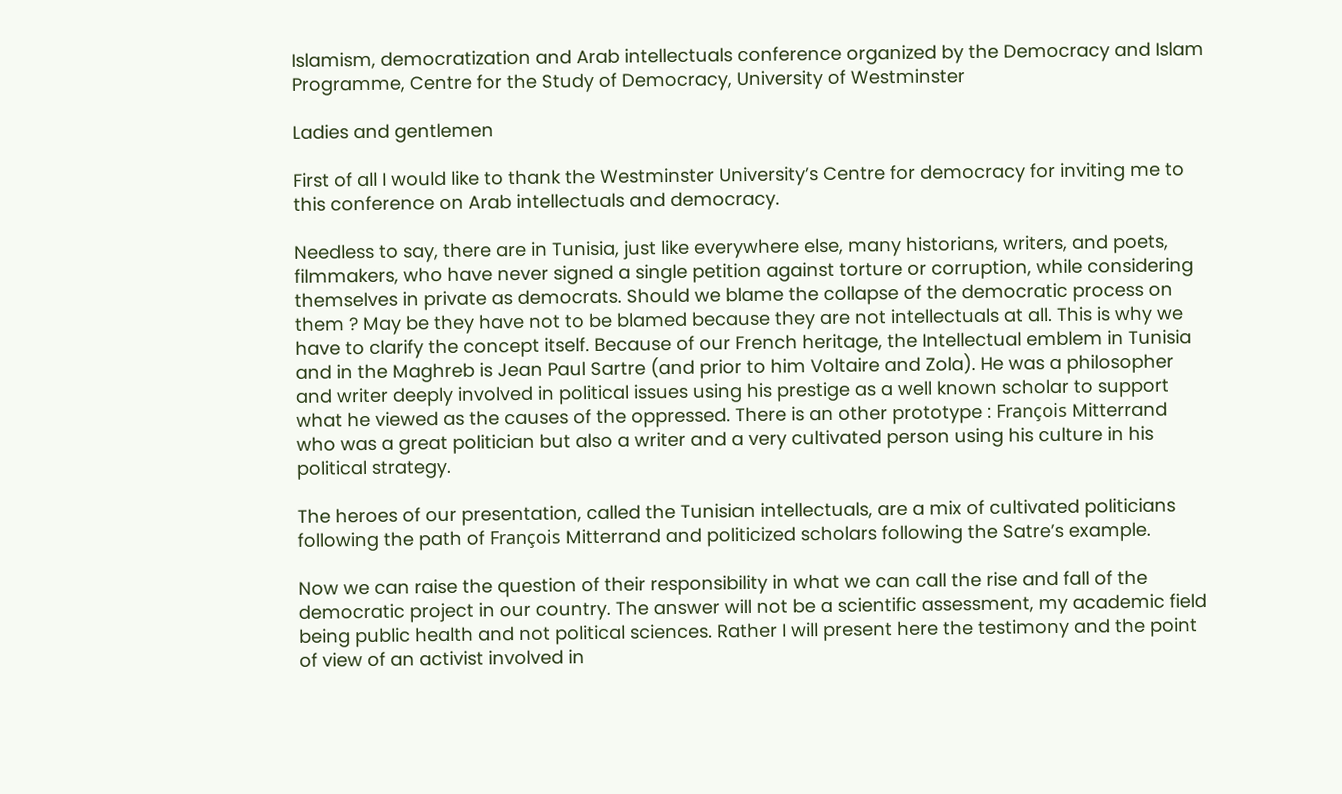Islamism, democratization and Arab intellectuals conference organized by the Democracy and Islam Programme, Centre for the Study of Democracy, University of Westminster

Ladies and gentlemen

First of all I would like to thank the Westminster University’s Centre for democracy for inviting me to this conference on Arab intellectuals and democracy.

Needless to say, there are in Tunisia, just like everywhere else, many historians, writers, and poets, filmmakers, who have never signed a single petition against torture or corruption, while considering themselves in private as democrats. Should we blame the collapse of the democratic process on them ? May be they have not to be blamed because they are not intellectuals at all. This is why we have to clarify the concept itself. Because of our French heritage, the Intellectual emblem in Tunisia and in the Maghreb is Jean Paul Sartre (and prior to him Voltaire and Zola). He was a philosopher and writer deeply involved in political issues using his prestige as a well known scholar to support what he viewed as the causes of the oppressed. There is an other prototype : François Mitterrand who was a great politician but also a writer and a very cultivated person using his culture in his political strategy.

The heroes of our presentation, called the Tunisian intellectuals, are a mix of cultivated politicians following the path of François Mitterrand and politicized scholars following the Satre’s example.

Now we can raise the question of their responsibility in what we can call the rise and fall of the democratic project in our country. The answer will not be a scientific assessment, my academic field being public health and not political sciences. Rather I will present here the testimony and the point of view of an activist involved in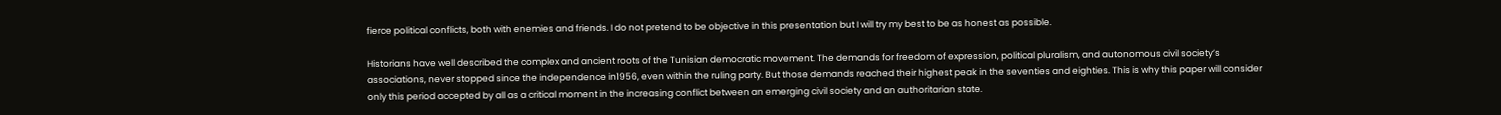fierce political conflicts, both with enemies and friends. I do not pretend to be objective in this presentation but I will try my best to be as honest as possible.

Historians have well described the complex and ancient roots of the Tunisian democratic movement. The demands for freedom of expression, political pluralism, and autonomous civil society’s associations, never stopped since the independence in1956, even within the ruling party. But those demands reached their highest peak in the seventies and eighties. This is why this paper will consider only this period accepted by all as a critical moment in the increasing conflict between an emerging civil society and an authoritarian state.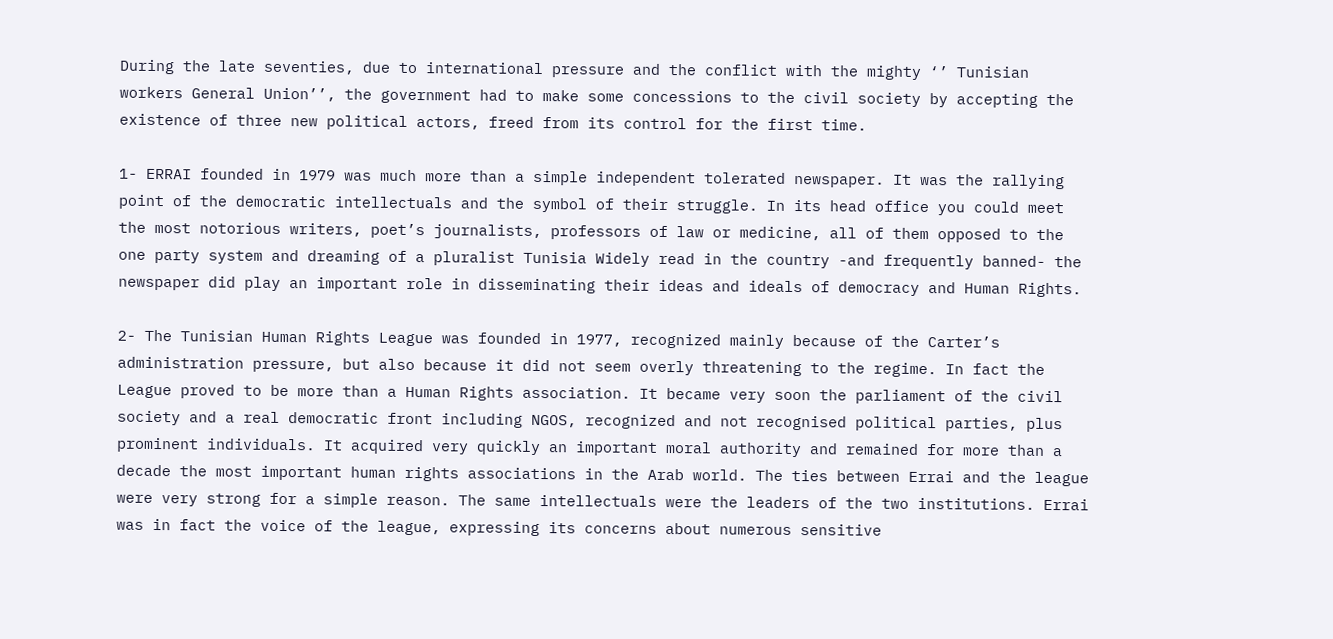During the late seventies, due to international pressure and the conflict with the mighty ‘’ Tunisian workers General Union’’, the government had to make some concessions to the civil society by accepting the existence of three new political actors, freed from its control for the first time.

1- ERRAI founded in 1979 was much more than a simple independent tolerated newspaper. It was the rallying point of the democratic intellectuals and the symbol of their struggle. In its head office you could meet the most notorious writers, poet’s journalists, professors of law or medicine, all of them opposed to the one party system and dreaming of a pluralist Tunisia Widely read in the country -and frequently banned- the newspaper did play an important role in disseminating their ideas and ideals of democracy and Human Rights.

2- The Tunisian Human Rights League was founded in 1977, recognized mainly because of the Carter’s administration pressure, but also because it did not seem overly threatening to the regime. In fact the League proved to be more than a Human Rights association. It became very soon the parliament of the civil society and a real democratic front including NGOS, recognized and not recognised political parties, plus prominent individuals. It acquired very quickly an important moral authority and remained for more than a decade the most important human rights associations in the Arab world. The ties between Errai and the league were very strong for a simple reason. The same intellectuals were the leaders of the two institutions. Errai was in fact the voice of the league, expressing its concerns about numerous sensitive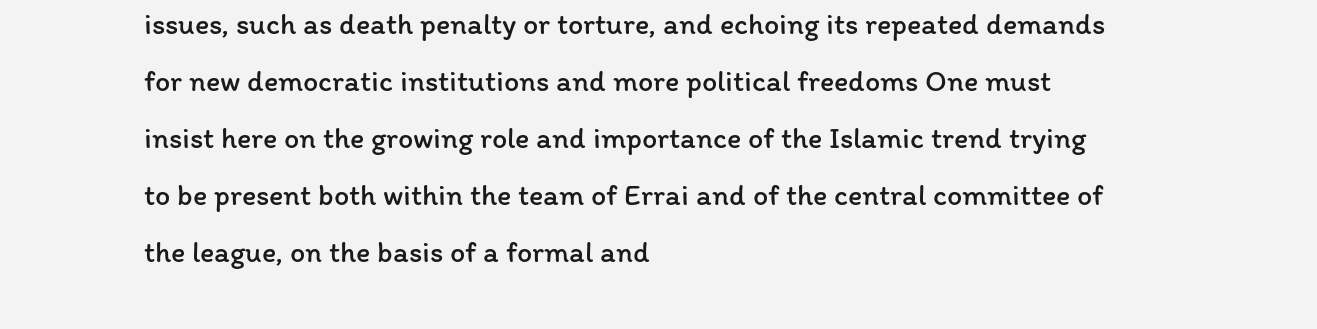issues, such as death penalty or torture, and echoing its repeated demands for new democratic institutions and more political freedoms One must insist here on the growing role and importance of the Islamic trend trying to be present both within the team of Errai and of the central committee of the league, on the basis of a formal and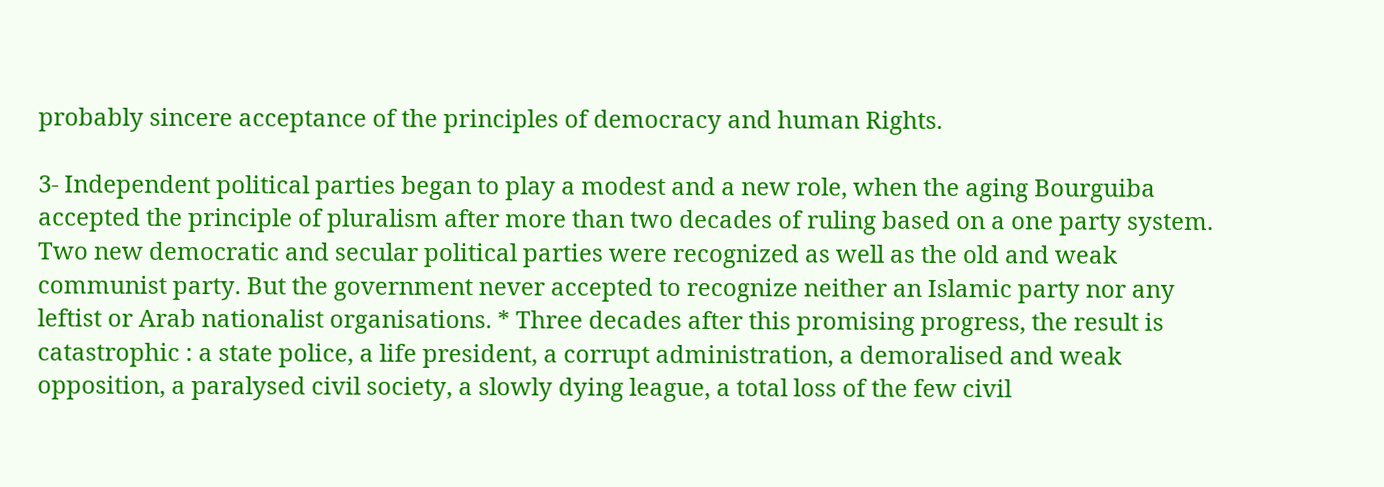probably sincere acceptance of the principles of democracy and human Rights.

3- Independent political parties began to play a modest and a new role, when the aging Bourguiba accepted the principle of pluralism after more than two decades of ruling based on a one party system. Two new democratic and secular political parties were recognized as well as the old and weak communist party. But the government never accepted to recognize neither an Islamic party nor any leftist or Arab nationalist organisations. * Three decades after this promising progress, the result is catastrophic : a state police, a life president, a corrupt administration, a demoralised and weak opposition, a paralysed civil society, a slowly dying league, a total loss of the few civil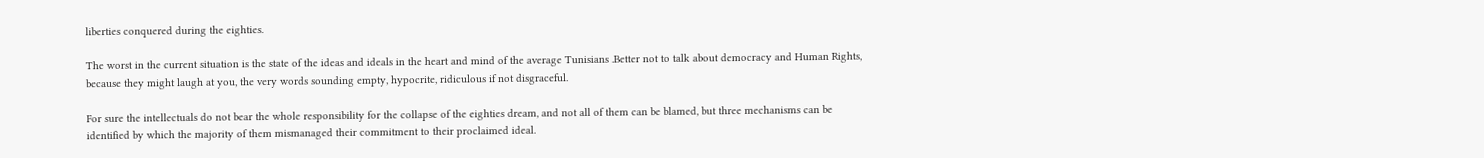liberties conquered during the eighties.

The worst in the current situation is the state of the ideas and ideals in the heart and mind of the average Tunisians .Better not to talk about democracy and Human Rights, because they might laugh at you, the very words sounding empty, hypocrite, ridiculous if not disgraceful.

For sure the intellectuals do not bear the whole responsibility for the collapse of the eighties dream, and not all of them can be blamed, but three mechanisms can be identified by which the majority of them mismanaged their commitment to their proclaimed ideal.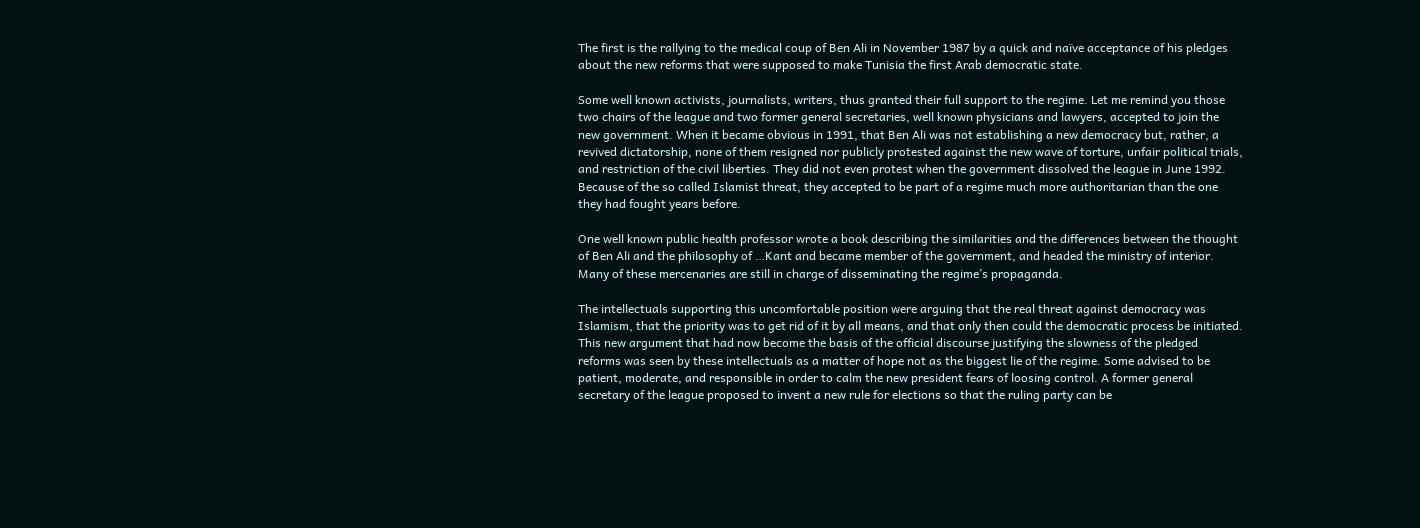The first is the rallying to the medical coup of Ben Ali in November 1987 by a quick and naïve acceptance of his pledges about the new reforms that were supposed to make Tunisia the first Arab democratic state.

Some well known activists, journalists, writers, thus granted their full support to the regime. Let me remind you those two chairs of the league and two former general secretaries, well known physicians and lawyers, accepted to join the new government. When it became obvious in 1991, that Ben Ali was not establishing a new democracy but, rather, a revived dictatorship, none of them resigned nor publicly protested against the new wave of torture, unfair political trials, and restriction of the civil liberties. They did not even protest when the government dissolved the league in June 1992. Because of the so called Islamist threat, they accepted to be part of a regime much more authoritarian than the one they had fought years before.

One well known public health professor wrote a book describing the similarities and the differences between the thought of Ben Ali and the philosophy of …Kant and became member of the government, and headed the ministry of interior. Many of these mercenaries are still in charge of disseminating the regime’s propaganda.

The intellectuals supporting this uncomfortable position were arguing that the real threat against democracy was Islamism, that the priority was to get rid of it by all means, and that only then could the democratic process be initiated. This new argument that had now become the basis of the official discourse justifying the slowness of the pledged reforms was seen by these intellectuals as a matter of hope not as the biggest lie of the regime. Some advised to be patient, moderate, and responsible in order to calm the new president fears of loosing control. A former general secretary of the league proposed to invent a new rule for elections so that the ruling party can be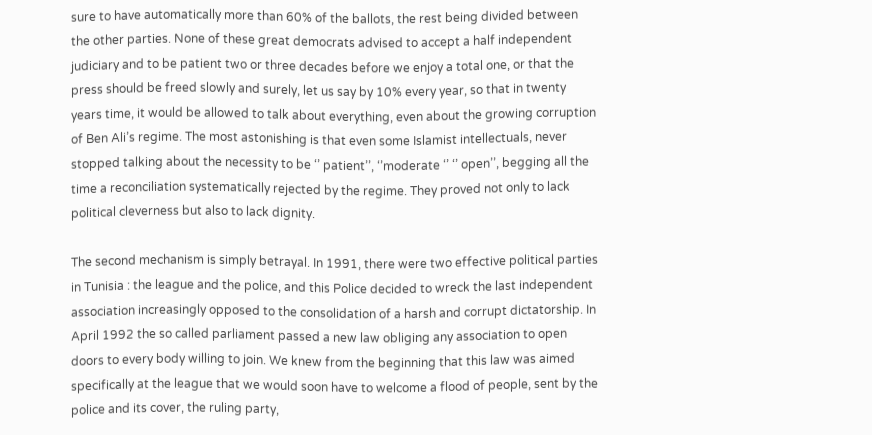sure to have automatically more than 60% of the ballots, the rest being divided between the other parties. None of these great democrats advised to accept a half independent judiciary and to be patient two or three decades before we enjoy a total one, or that the press should be freed slowly and surely, let us say by 10% every year, so that in twenty years time, it would be allowed to talk about everything, even about the growing corruption of Ben Ali’s regime. The most astonishing is that even some Islamist intellectuals, never stopped talking about the necessity to be ‘’ patient’’, ‘’moderate ‘’ ‘’ open’’, begging all the time a reconciliation systematically rejected by the regime. They proved not only to lack political cleverness but also to lack dignity.

The second mechanism is simply betrayal. In 1991, there were two effective political parties in Tunisia : the league and the police, and this Police decided to wreck the last independent association increasingly opposed to the consolidation of a harsh and corrupt dictatorship. In April 1992 the so called parliament passed a new law obliging any association to open doors to every body willing to join. We knew from the beginning that this law was aimed specifically at the league that we would soon have to welcome a flood of people, sent by the police and its cover, the ruling party,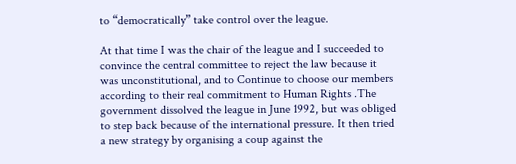to “democratically” take control over the league.

At that time I was the chair of the league and I succeeded to convince the central committee to reject the law because it was unconstitutional, and to Continue to choose our members according to their real commitment to Human Rights .The government dissolved the league in June 1992, but was obliged to step back because of the international pressure. It then tried a new strategy by organising a coup against the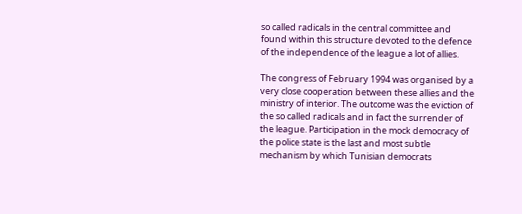so called radicals in the central committee and found within this structure devoted to the defence of the independence of the league a lot of allies.

The congress of February 1994 was organised by a very close cooperation between these allies and the ministry of interior. The outcome was the eviction of the so called radicals and in fact the surrender of the league. Participation in the mock democracy of the police state is the last and most subtle mechanism by which Tunisian democrats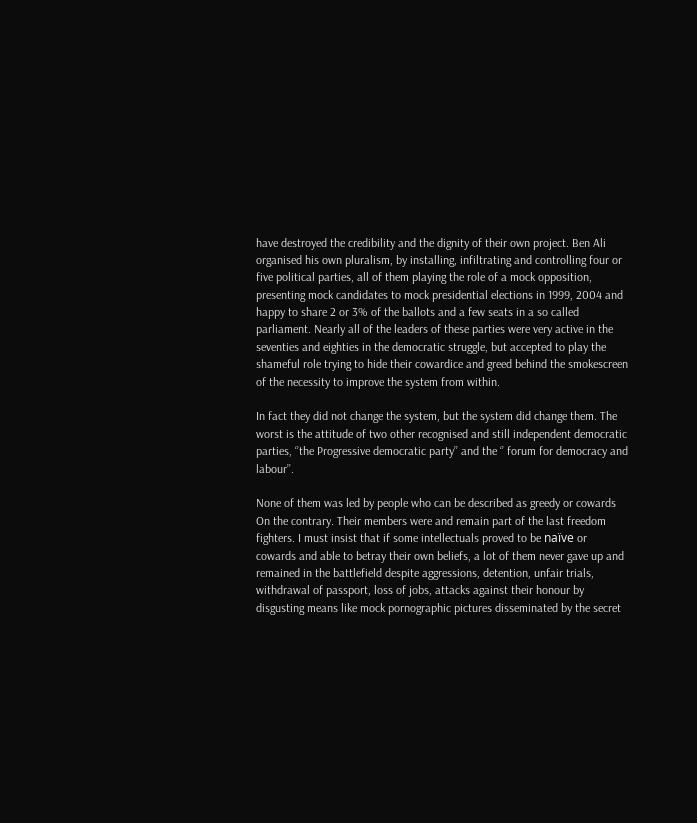have destroyed the credibility and the dignity of their own project. Ben Ali organised his own pluralism, by installing, infiltrating and controlling four or five political parties, all of them playing the role of a mock opposition, presenting mock candidates to mock presidential elections in 1999, 2004 and happy to share 2 or 3% of the ballots and a few seats in a so called parliament. Nearly all of the leaders of these parties were very active in the seventies and eighties in the democratic struggle, but accepted to play the shameful role trying to hide their cowardice and greed behind the smokescreen of the necessity to improve the system from within.

In fact they did not change the system, but the system did change them. The worst is the attitude of two other recognised and still independent democratic parties, ‘’the Progressive democratic party’’ and the ‘’ forum for democracy and labour’’.

None of them was led by people who can be described as greedy or cowards On the contrary. Their members were and remain part of the last freedom fighters. I must insist that if some intellectuals proved to be naïve or cowards and able to betray their own beliefs, a lot of them never gave up and remained in the battlefield despite aggressions, detention, unfair trials, withdrawal of passport, loss of jobs, attacks against their honour by disgusting means like mock pornographic pictures disseminated by the secret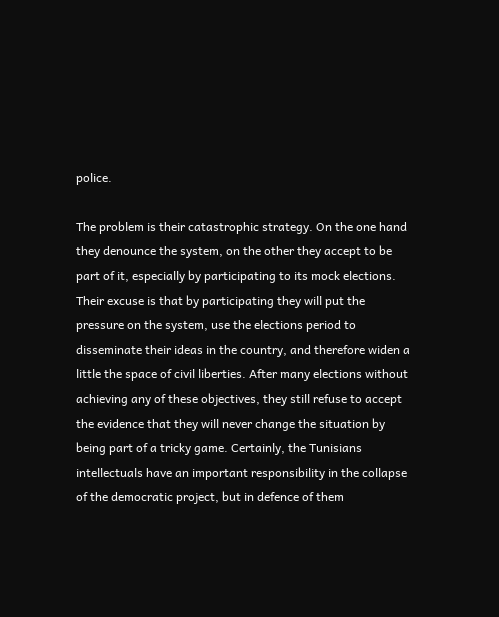police.

The problem is their catastrophic strategy. On the one hand they denounce the system, on the other they accept to be part of it, especially by participating to its mock elections. Their excuse is that by participating they will put the pressure on the system, use the elections period to disseminate their ideas in the country, and therefore widen a little the space of civil liberties. After many elections without achieving any of these objectives, they still refuse to accept the evidence that they will never change the situation by being part of a tricky game. Certainly, the Tunisians intellectuals have an important responsibility in the collapse of the democratic project, but in defence of them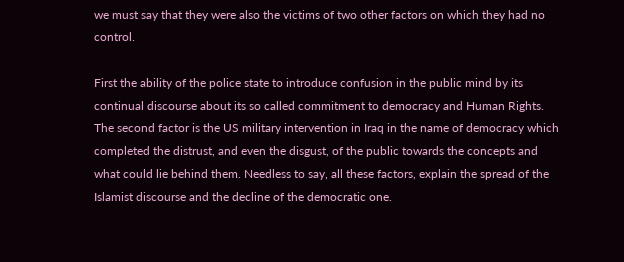we must say that they were also the victims of two other factors on which they had no control.

First the ability of the police state to introduce confusion in the public mind by its continual discourse about its so called commitment to democracy and Human Rights. The second factor is the US military intervention in Iraq in the name of democracy which completed the distrust, and even the disgust, of the public towards the concepts and what could lie behind them. Needless to say, all these factors, explain the spread of the Islamist discourse and the decline of the democratic one.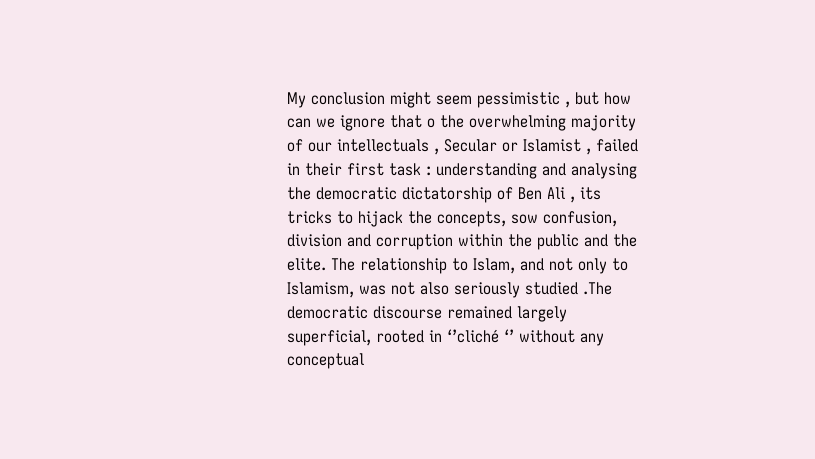My conclusion might seem pessimistic , but how can we ignore that o the overwhelming majority of our intellectuals , Secular or Islamist , failed in their first task : understanding and analysing the democratic dictatorship of Ben Ali , its tricks to hijack the concepts, sow confusion, division and corruption within the public and the elite. The relationship to Islam, and not only to Islamism, was not also seriously studied .The democratic discourse remained largely superficial, rooted in ‘’cliché ‘’ without any conceptual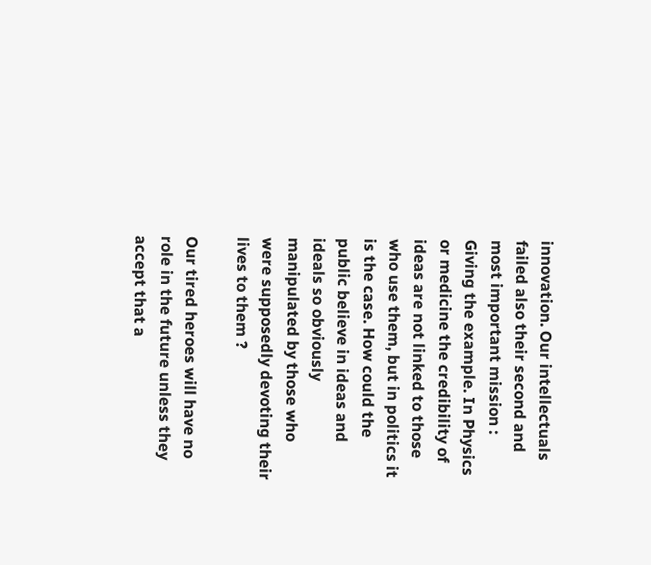innovation. Our intellectuals failed also their second and most important mission : Giving the example. In Physics or medicine the credibility of ideas are not linked to those who use them, but in politics it is the case. How could the public believe in ideas and ideals so obviously manipulated by those who were supposedly devoting their lives to them ?

Our tired heroes will have no role in the future unless they accept that a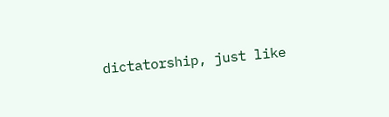dictatorship, just like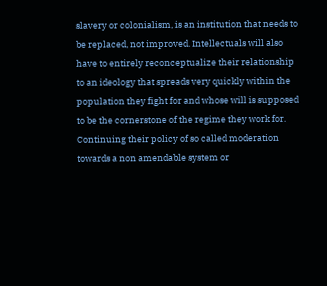slavery or colonialism, is an institution that needs to be replaced, not improved. Intellectuals will also have to entirely reconceptualize their relationship to an ideology that spreads very quickly within the population they fight for and whose will is supposed to be the cornerstone of the regime they work for. Continuing their policy of so called moderation towards a non amendable system or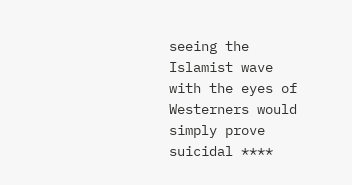seeing the Islamist wave with the eyes of Westerners would simply prove suicidal ****